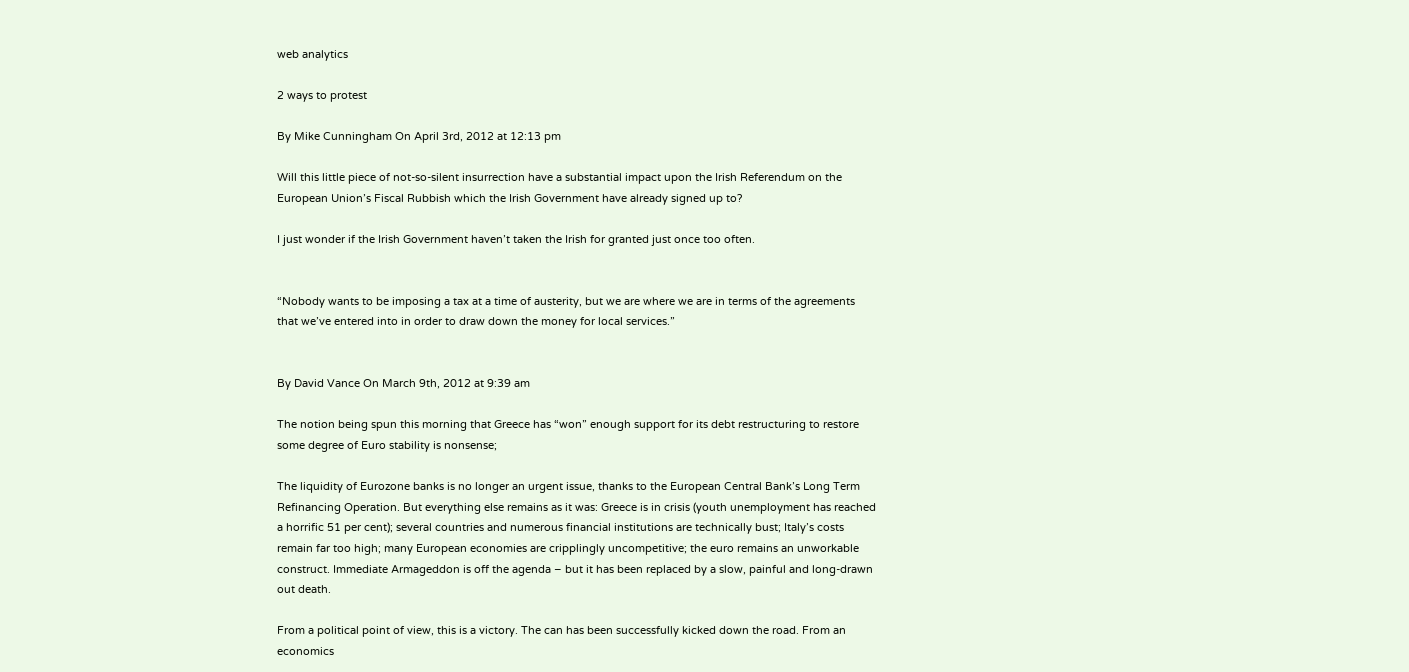web analytics

2 ways to protest

By Mike Cunningham On April 3rd, 2012 at 12:13 pm

Will this little piece of not-so-silent insurrection have a substantial impact upon the Irish Referendum on the European Union’s Fiscal Rubbish which the Irish Government have already signed up to?

I just wonder if the Irish Government haven’t taken the Irish for granted just once too often.


“Nobody wants to be imposing a tax at a time of austerity, but we are where we are in terms of the agreements that we’ve entered into in order to draw down the money for local services.”


By David Vance On March 9th, 2012 at 9:39 am

The notion being spun this morning that Greece has “won” enough support for its debt restructuring to restore some degree of Euro stability is nonsense;

The liquidity of Eurozone banks is no longer an urgent issue, thanks to the European Central Bank’s Long Term Refinancing Operation. But everything else remains as it was: Greece is in crisis (youth unemployment has reached a horrific 51 per cent); several countries and numerous financial institutions are technically bust; Italy’s costs remain far too high; many European economies are cripplingly uncompetitive; the euro remains an unworkable construct. Immediate Armageddon is off the agenda – but it has been replaced by a slow, painful and long-drawn out death.

From a political point of view, this is a victory. The can has been successfully kicked down the road. From an economics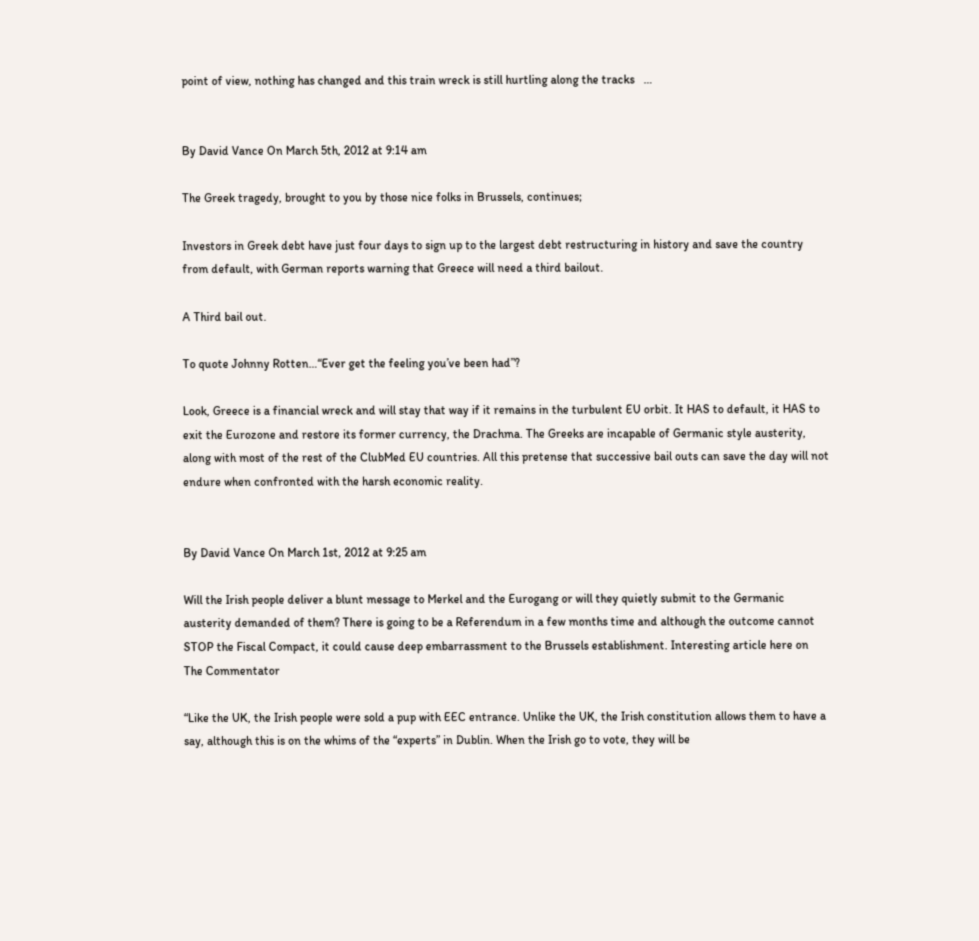point of view, nothing has changed and this train wreck is still hurtling along the tracks   …


By David Vance On March 5th, 2012 at 9:14 am

The Greek tragedy, brought to you by those nice folks in Brussels, continues;

Investors in Greek debt have just four days to sign up to the largest debt restructuring in history and save the country from default, with German reports warning that Greece will need a third bailout.

A Third bail out.

To quote Johnny Rotten…“Ever get the feeling you’ve been had”?

Look, Greece is a financial wreck and will stay that way if it remains in the turbulent EU orbit. It HAS to default, it HAS to exit the Eurozone and restore its former currency, the Drachma. The Greeks are incapable of Germanic style austerity, along with most of the rest of the ClubMed EU countries. All this pretense that successive bail outs can save the day will not endure when confronted with the harsh economic reality.


By David Vance On March 1st, 2012 at 9:25 am

Will the Irish people deliver a blunt message to Merkel and the Eurogang or will they quietly submit to the Germanic austerity demanded of them? There is going to be a Referendum in a few months time and although the outcome cannot STOP the Fiscal Compact, it could cause deep embarrassment to the Brussels establishment. Interesting article here on The Commentator

“Like the UK, the Irish people were sold a pup with EEC entrance. Unlike the UK, the Irish constitution allows them to have a say, although this is on the whims of the “experts” in Dublin. When the Irish go to vote, they will be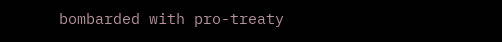bombarded with pro-treaty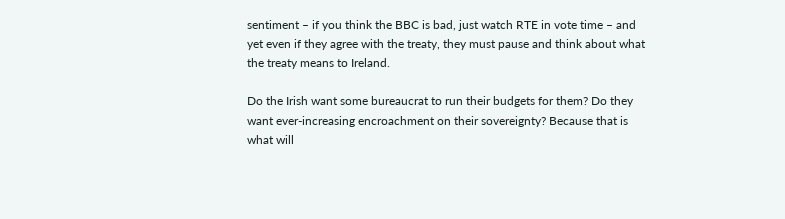sentiment – if you think the BBC is bad, just watch RTE in vote time – and yet even if they agree with the treaty, they must pause and think about what the treaty means to Ireland.

Do the Irish want some bureaucrat to run their budgets for them? Do they want ever-increasing encroachment on their sovereignty? Because that is what will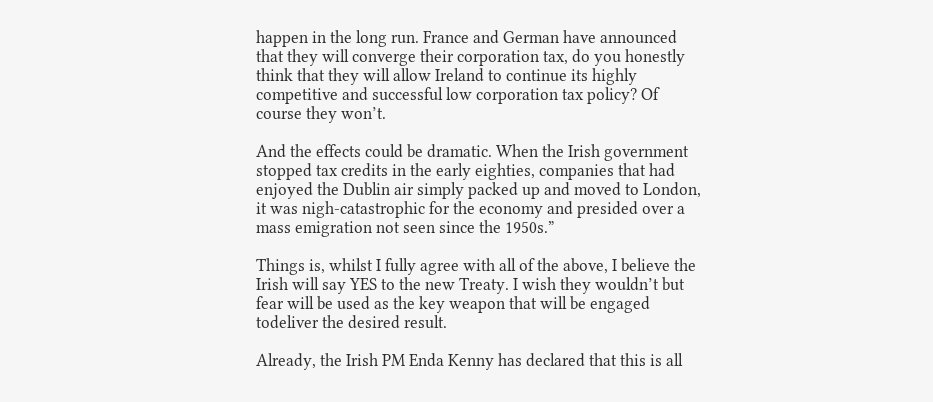happen in the long run. France and German have announced that they will converge their corporation tax, do you honestly think that they will allow Ireland to continue its highly competitive and successful low corporation tax policy? Of course they won’t.

And the effects could be dramatic. When the Irish government stopped tax credits in the early eighties, companies that had enjoyed the Dublin air simply packed up and moved to London, it was nigh-catastrophic for the economy and presided over a mass emigration not seen since the 1950s.”

Things is, whilst I fully agree with all of the above, I believe the Irish will say YES to the new Treaty. I wish they wouldn’t but fear will be used as the key weapon that will be engaged todeliver the desired result.

Already, the Irish PM Enda Kenny has declared that this is all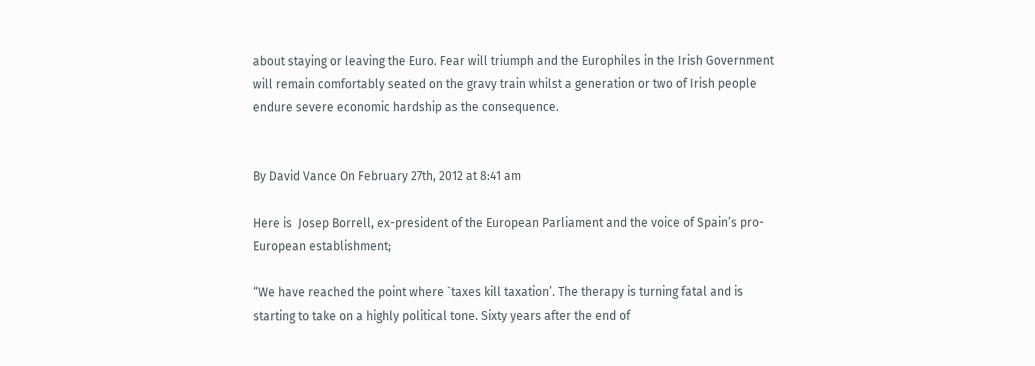about staying or leaving the Euro. Fear will triumph and the Europhiles in the Irish Government will remain comfortably seated on the gravy train whilst a generation or two of Irish people endure severe economic hardship as the consequence.


By David Vance On February 27th, 2012 at 8:41 am

Here is  Josep Borrell, ex-president of the European Parliament and the voice of Spain’s pro-European establishment;

“We have reached the point where `taxes kill taxation’. The therapy is turning fatal and is starting to take on a highly political tone. Sixty years after the end of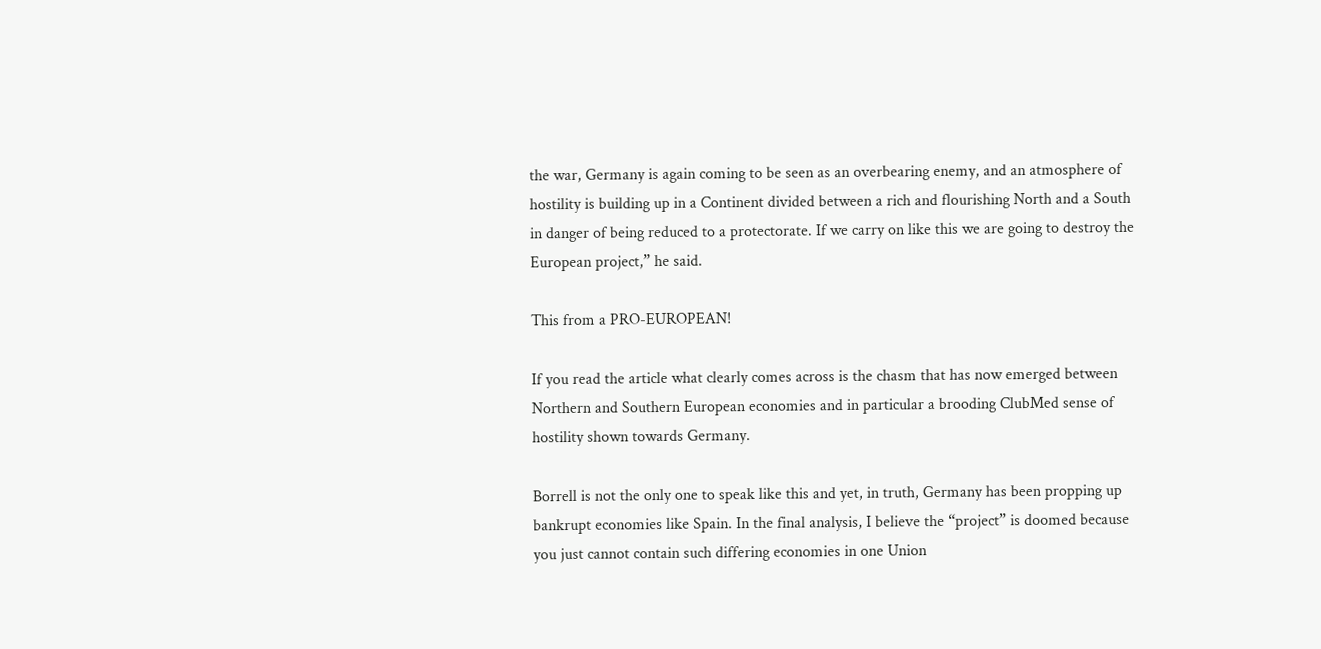the war, Germany is again coming to be seen as an overbearing enemy, and an atmosphere of hostility is building up in a Continent divided between a rich and flourishing North and a South in danger of being reduced to a protectorate. If we carry on like this we are going to destroy the European project,” he said.

This from a PRO-EUROPEAN!

If you read the article what clearly comes across is the chasm that has now emerged between Northern and Southern European economies and in particular a brooding ClubMed sense of hostility shown towards Germany.

Borrell is not the only one to speak like this and yet, in truth, Germany has been propping up bankrupt economies like Spain. In the final analysis, I believe the “project” is doomed because you just cannot contain such differing economies in one Union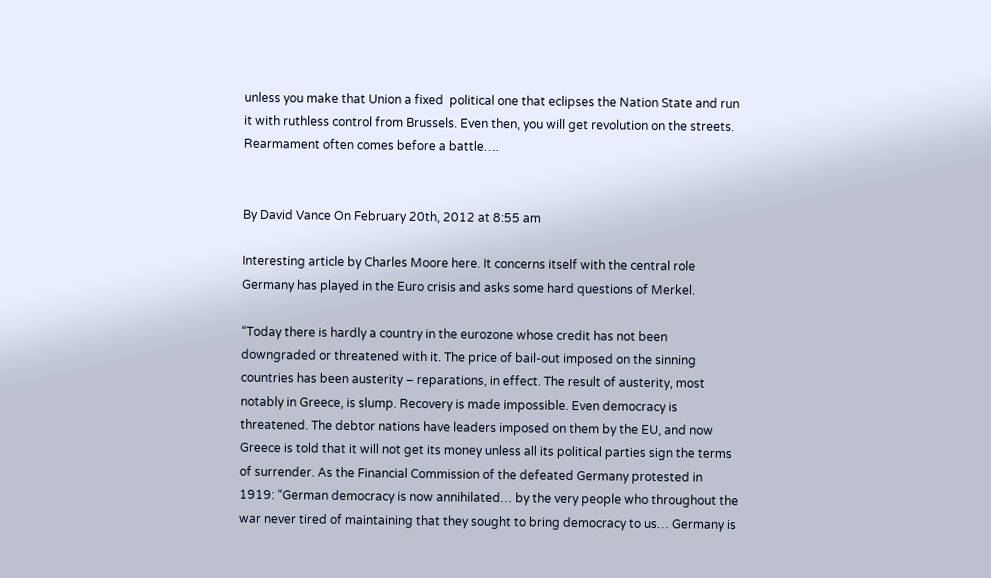unless you make that Union a fixed  political one that eclipses the Nation State and run it with ruthless control from Brussels. Even then, you will get revolution on the streets. Rearmament often comes before a battle….


By David Vance On February 20th, 2012 at 8:55 am

Interesting article by Charles Moore here. It concerns itself with the central role Germany has played in the Euro crisis and asks some hard questions of Merkel.

“Today there is hardly a country in the eurozone whose credit has not been downgraded or threatened with it. The price of bail-out imposed on the sinning countries has been austerity – reparations, in effect. The result of austerity, most notably in Greece, is slump. Recovery is made impossible. Even democracy is threatened. The debtor nations have leaders imposed on them by the EU, and now Greece is told that it will not get its money unless all its political parties sign the terms of surrender. As the Financial Commission of the defeated Germany protested in 1919: “German democracy is now annihilated… by the very people who throughout the war never tired of maintaining that they sought to bring democracy to us… Germany is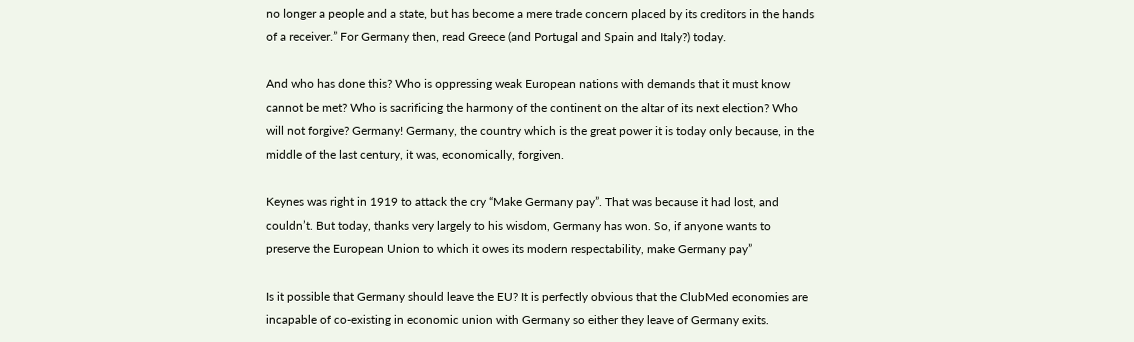no longer a people and a state, but has become a mere trade concern placed by its creditors in the hands of a receiver.” For Germany then, read Greece (and Portugal and Spain and Italy?) today.

And who has done this? Who is oppressing weak European nations with demands that it must know cannot be met? Who is sacrificing the harmony of the continent on the altar of its next election? Who will not forgive? Germany! Germany, the country which is the great power it is today only because, in the middle of the last century, it was, economically, forgiven.

Keynes was right in 1919 to attack the cry “Make Germany pay”. That was because it had lost, and couldn’t. But today, thanks very largely to his wisdom, Germany has won. So, if anyone wants to preserve the European Union to which it owes its modern respectability, make Germany pay”

Is it possible that Germany should leave the EU? It is perfectly obvious that the ClubMed economies are incapable of co-existing in economic union with Germany so either they leave of Germany exits.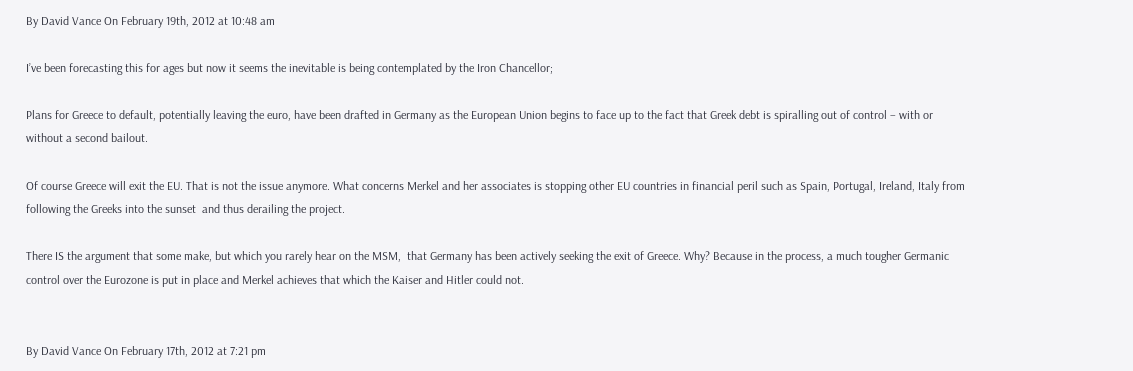By David Vance On February 19th, 2012 at 10:48 am

I’ve been forecasting this for ages but now it seems the inevitable is being contemplated by the Iron Chancellor;

Plans for Greece to default, potentially leaving the euro, have been drafted in Germany as the European Union begins to face up to the fact that Greek debt is spiralling out of control – with or without a second bailout.

Of course Greece will exit the EU. That is not the issue anymore. What concerns Merkel and her associates is stopping other EU countries in financial peril such as Spain, Portugal, Ireland, Italy from following the Greeks into the sunset  and thus derailing the project.

There IS the argument that some make, but which you rarely hear on the MSM,  that Germany has been actively seeking the exit of Greece. Why? Because in the process, a much tougher Germanic control over the Eurozone is put in place and Merkel achieves that which the Kaiser and Hitler could not.


By David Vance On February 17th, 2012 at 7:21 pm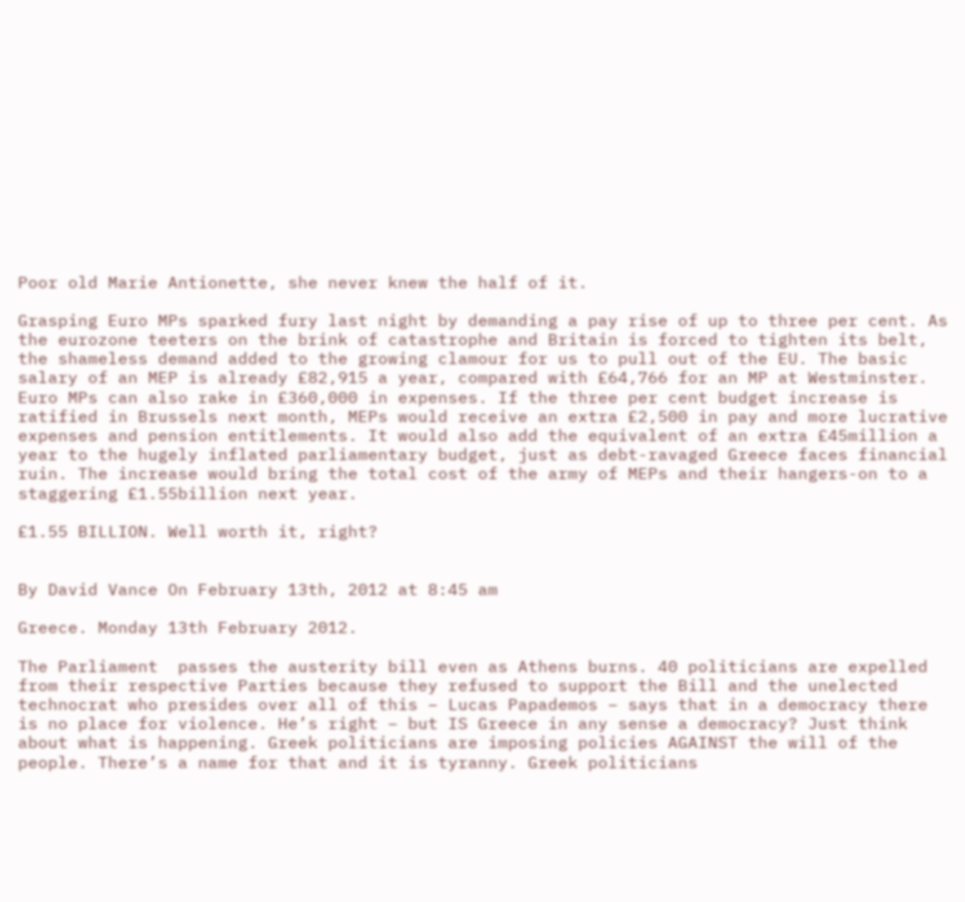Poor old Marie Antionette, she never knew the half of it.

Grasping Euro MPs sparked fury last night by demanding a pay rise of up to three per cent. As the eurozone teeters on the brink of catastrophe and Britain is forced to tighten its belt, the shameless demand added to the growing clamour for us to pull out of the EU. The basic salary of an MEP is already £82,915 a year, compared with £64,766 for an MP at Westminster. Euro MPs can also rake in £360,000 in expenses. If the three per cent budget increase is ratified in Brussels next month, MEPs would receive an extra £2,500 in pay and more lucrative expenses and pension entitlements. It would also add the equivalent of an extra £45million a year to the hugely inflated parliamentary budget, just as debt-ravaged Greece faces financial ruin. The increase would bring the total cost of the army of MEPs and their hangers-on to a staggering £1.55billion next year.

£1.55 BILLION. Well worth it, right?


By David Vance On February 13th, 2012 at 8:45 am

Greece. Monday 13th February 2012.

The Parliament  passes the austerity bill even as Athens burns. 40 politicians are expelled from their respective Parties because they refused to support the Bill and the unelected technocrat who presides over all of this – Lucas Papademos – says that in a democracy there is no place for violence. He’s right – but IS Greece in any sense a democracy? Just think about what is happening. Greek politicians are imposing policies AGAINST the will of the people. There’s a name for that and it is tyranny. Greek politicians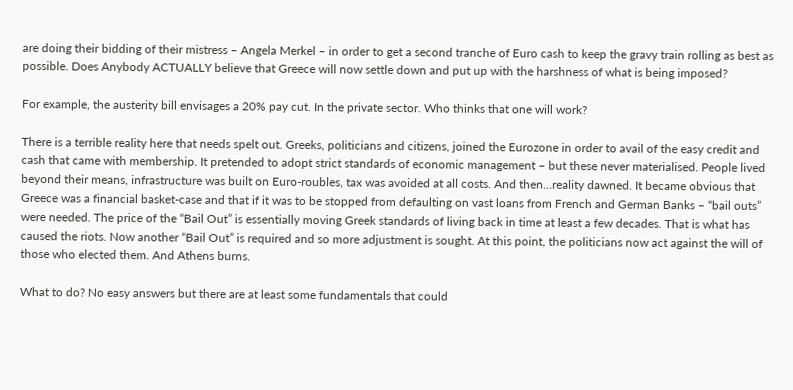are doing their bidding of their mistress – Angela Merkel – in order to get a second tranche of Euro cash to keep the gravy train rolling as best as possible. Does Anybody ACTUALLY believe that Greece will now settle down and put up with the harshness of what is being imposed?

For example, the austerity bill envisages a 20% pay cut. In the private sector. Who thinks that one will work?

There is a terrible reality here that needs spelt out. Greeks, politicians and citizens, joined the Eurozone in order to avail of the easy credit and cash that came with membership. It pretended to adopt strict standards of economic management – but these never materialised. People lived beyond their means, infrastructure was built on Euro-roubles, tax was avoided at all costs. And then…reality dawned. It became obvious that Greece was a financial basket-case and that if it was to be stopped from defaulting on vast loans from French and German Banks – “bail outs” were needed. The price of the “Bail Out” is essentially moving Greek standards of living back in time at least a few decades. That is what has caused the riots. Now another “Bail Out” is required and so more adjustment is sought. At this point, the politicians now act against the will of those who elected them. And Athens burns.

What to do? No easy answers but there are at least some fundamentals that could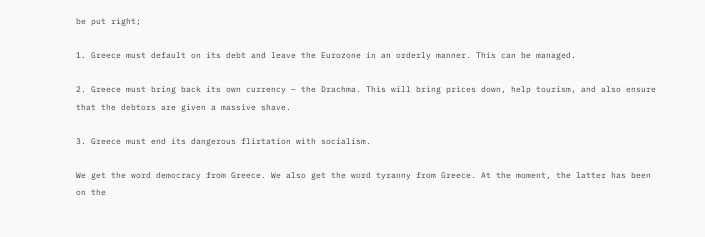be put right;

1. Greece must default on its debt and leave the Eurozone in an orderly manner. This can be managed.

2. Greece must bring back its own currency – the Drachma. This will bring prices down, help tourism, and also ensure that the debtors are given a massive shave.

3. Greece must end its dangerous flirtation with socialism.

We get the word democracy from Greece. We also get the word tyranny from Greece. At the moment, the latter has been on the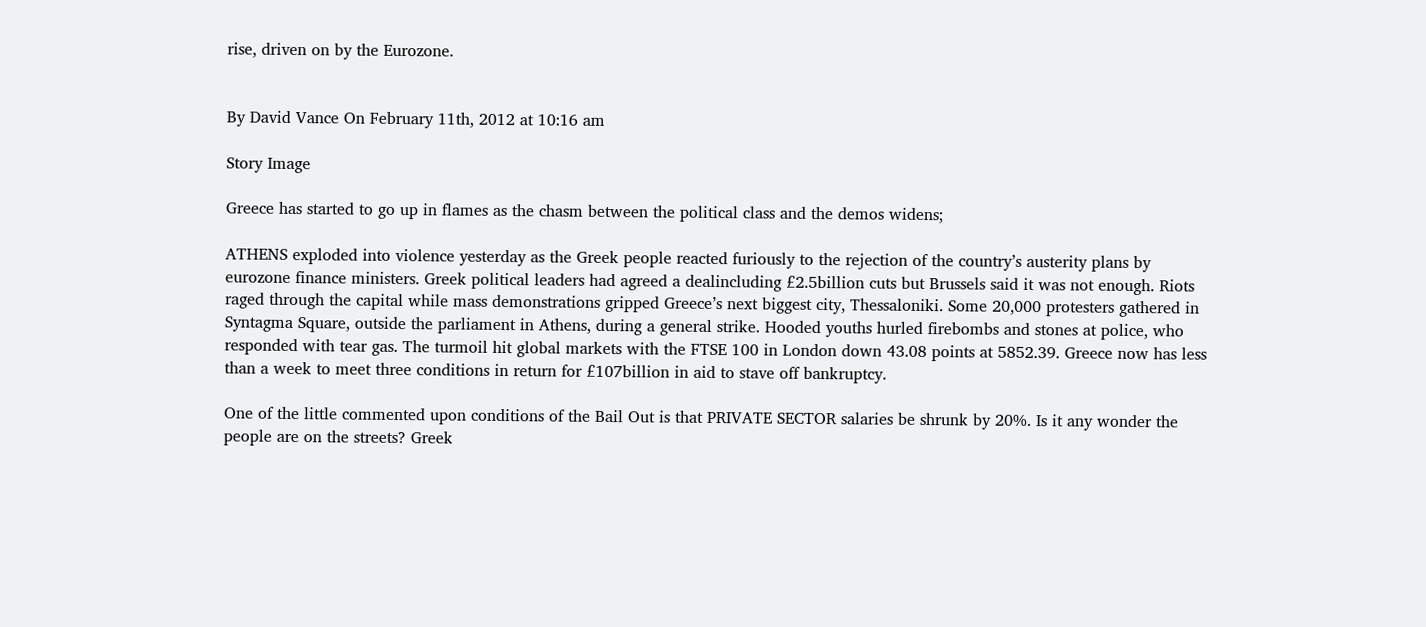rise, driven on by the Eurozone.


By David Vance On February 11th, 2012 at 10:16 am

Story Image

Greece has started to go up in flames as the chasm between the political class and the demos widens;

ATHENS exploded into violence yesterday as the Greek people reacted furiously to the rejection of the country’s austerity plans by eurozone finance ministers. Greek political leaders had agreed a dealincluding £2.5billion cuts but Brussels said it was not enough. Riots raged through the capital while mass demonstrations gripped Greece’s next biggest city, Thessaloniki. Some 20,000 protesters gathered in Syntagma Square, outside the parliament in Athens, during a general strike. Hooded youths hurled firebombs and stones at police, who responded with tear gas. The turmoil hit global markets with the FTSE 100 in London down 43.08 points at 5852.39. Greece now has less than a week to meet three conditions in return for £107billion in aid to stave off bankruptcy.

One of the little commented upon conditions of the Bail Out is that PRIVATE SECTOR salaries be shrunk by 20%. Is it any wonder the people are on the streets? Greek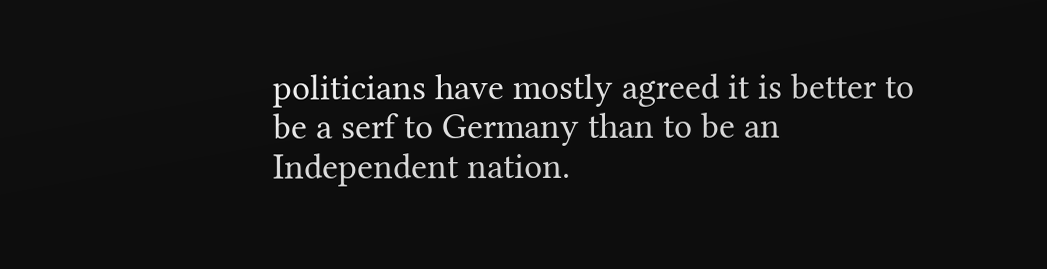politicians have mostly agreed it is better to be a serf to Germany than to be an Independent nation.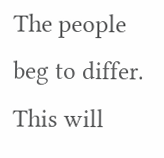The people beg to differ. This will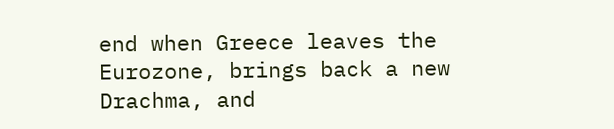end when Greece leaves the Eurozone, brings back a new Drachma, and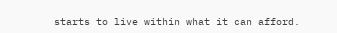starts to live within what it can afford.